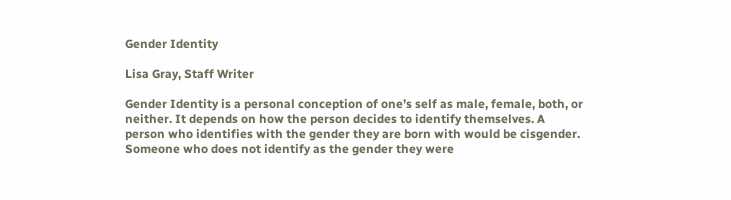Gender Identity

Lisa Gray, Staff Writer

Gender Identity is a personal conception of one’s self as male, female, both, or neither. It depends on how the person decides to identify themselves. A person who identifies with the gender they are born with would be cisgender. Someone who does not identify as the gender they were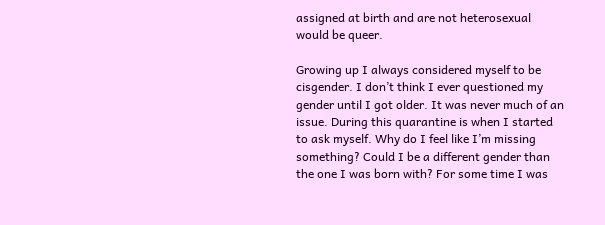assigned at birth and are not heterosexual would be queer.

Growing up I always considered myself to be cisgender. I don’t think I ever questioned my gender until I got older. It was never much of an issue. During this quarantine is when I started to ask myself. Why do I feel like I’m missing something? Could I be a different gender than the one I was born with? For some time I was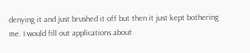denying it and just brushed it off but then it just kept bothering me. I would fill out applications about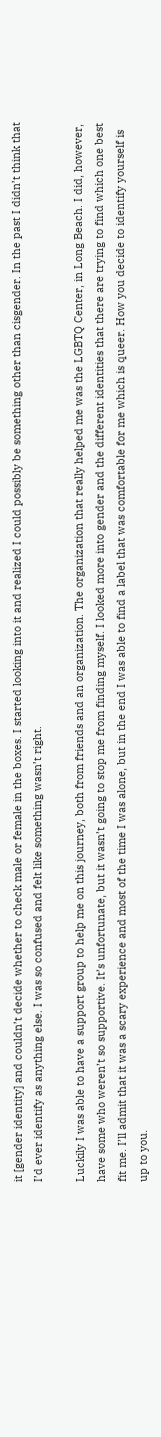it [gender identity] and couldn’t decide whether to check male or female in the boxes. I started looking into it and realized I could possibly be something other than cisgender. In the past I didn’t think that I’d ever identify as anything else. I was so confused and felt like something wasn’t right.

Luckily I was able to have a support group to help me on this journey, both from friends and an organization. The organization that really helped me was the LGBTQ Center, in Long Beach. I did, however, have some who weren’t so supportive. It’s unfortunate, but it wasn’t going to stop me from finding myself. I looked more into gender and the different identities that there are trying to find which one best fit me. I’ll admit that it was a scary experience and most of the time I was alone, but in the end I was able to find a label that was comfortable for me which is queer. How you decide to identify yourself is up to you.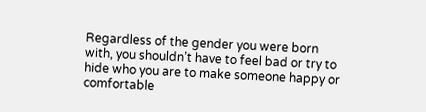Regardless of the gender you were born with, you shouldn’t have to feel bad or try to hide who you are to make someone happy or comfortable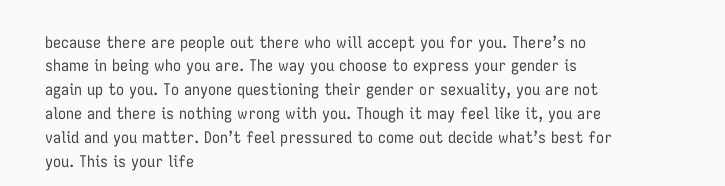because there are people out there who will accept you for you. There’s no shame in being who you are. The way you choose to express your gender is again up to you. To anyone questioning their gender or sexuality, you are not alone and there is nothing wrong with you. Though it may feel like it, you are valid and you matter. Don’t feel pressured to come out decide what’s best for you. This is your life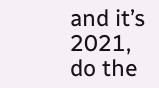and it’s 2021, do the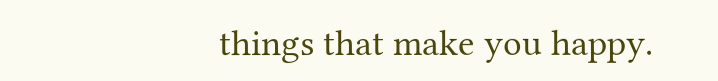things that make you happy.